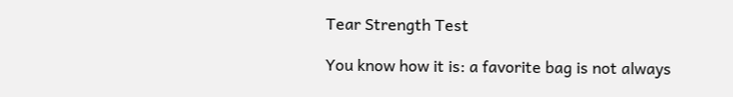Tear Strength Test

You know how it is: a favorite bag is not always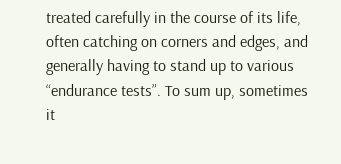treated carefully in the course of its life, often catching on corners and edges, and generally having to stand up to various “endurance tests”. To sum up, sometimes it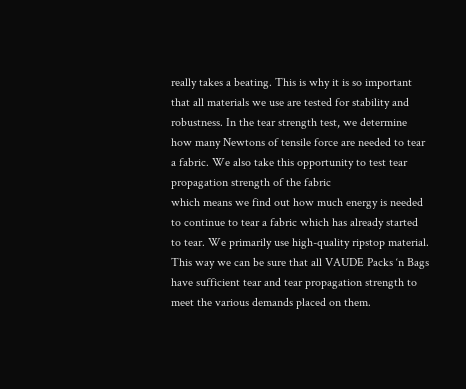really takes a beating. This is why it is so important that all materials we use are tested for stability and robustness. In the tear strength test, we determine how many Newtons of tensile force are needed to tear a fabric. We also take this opportunity to test tear propagation strength of the fabric
which means we find out how much energy is needed to continue to tear a fabric which has already started to tear. We primarily use high-quality ripstop material. This way we can be sure that all VAUDE Packs ‘n Bags have sufficient tear and tear propagation strength to meet the various demands placed on them.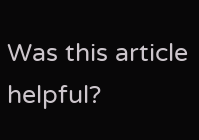Was this article helpful?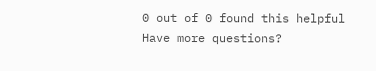0 out of 0 found this helpful
Have more questions?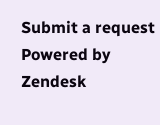Submit a request
Powered by Zendesk